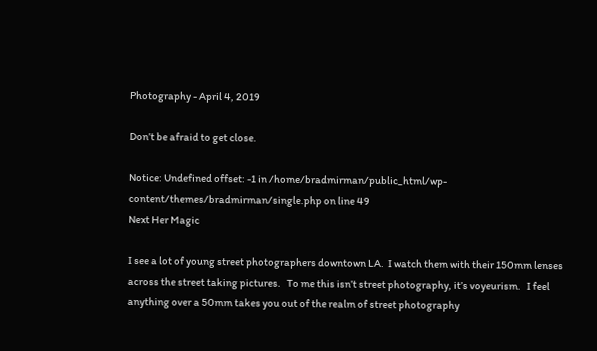Photography - April 4, 2019

Don’t be afraid to get close.

Notice: Undefined offset: -1 in /home/bradmirman/public_html/wp-content/themes/bradmirman/single.php on line 49
Next Her Magic

I see a lot of young street photographers downtown LA.  I watch them with their 150mm lenses across the street taking pictures.   To me this isn’t street photography, it’s voyeurism.   I feel anything over a 50mm takes you out of the realm of street photography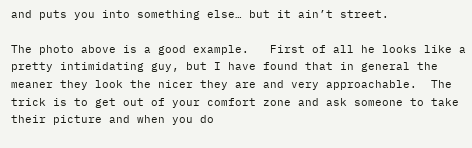and puts you into something else… but it ain’t street.

The photo above is a good example.   First of all he looks like a pretty intimidating guy, but I have found that in general the meaner they look the nicer they are and very approachable.  The trick is to get out of your comfort zone and ask someone to take their picture and when you do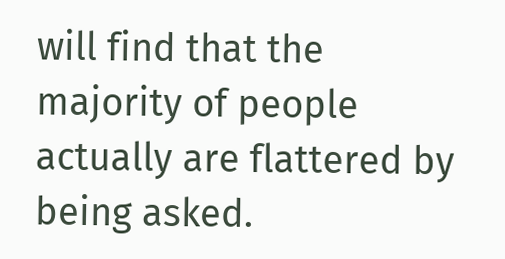will find that the majority of people actually are flattered by being asked.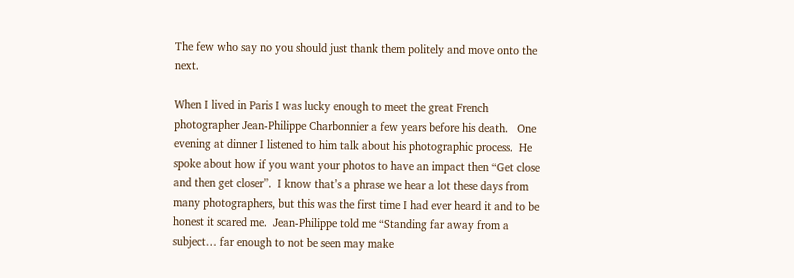The few who say no you should just thank them politely and move onto the next.

When I lived in Paris I was lucky enough to meet the great French photographer Jean-Philippe Charbonnier a few years before his death.   One evening at dinner I listened to him talk about his photographic process.  He spoke about how if you want your photos to have an impact then “Get close and then get closer”.  I know that’s a phrase we hear a lot these days from many photographers, but this was the first time I had ever heard it and to be honest it scared me.  Jean-Philippe told me “Standing far away from a subject… far enough to not be seen may make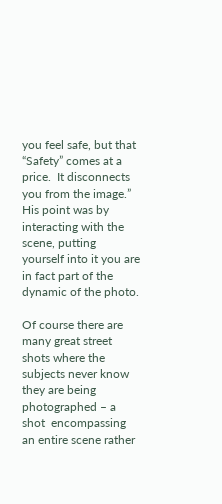you feel safe, but that “Safety” comes at a price.  It disconnects you from the image.”  His point was by interacting with the scene, putting yourself into it you are in fact part of the dynamic of the photo.

Of course there are many great street shots where the subjects never know they are being photographed – a shot  encompassing an entire scene rather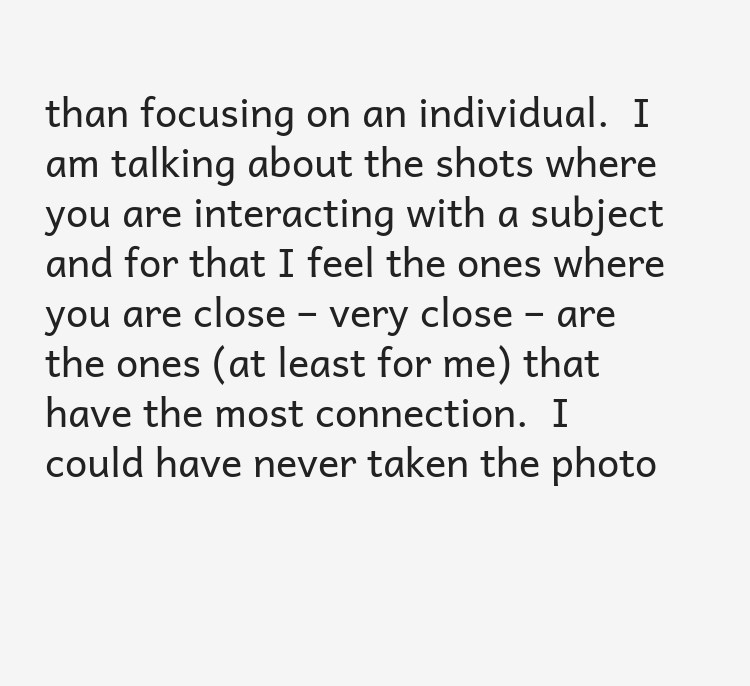than focusing on an individual.  I am talking about the shots where you are interacting with a subject and for that I feel the ones where you are close – very close – are the ones (at least for me) that have the most connection.  I could have never taken the photo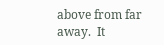above from far away.  It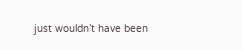just wouldn’t have been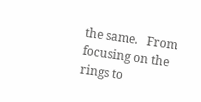the same.   From focusing on the rings to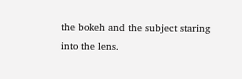the bokeh and the subject staring into the lens.